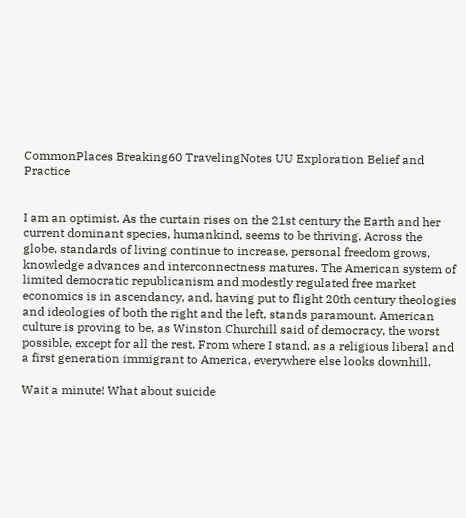CommonPlaces Breaking60 TravelingNotes UU Exploration Belief and Practice


I am an optimist. As the curtain rises on the 21st century the Earth and her current dominant species, humankind, seems to be thriving. Across the globe, standards of living continue to increase, personal freedom grows, knowledge advances and interconnectness matures. The American system of limited democratic republicanism and modestly regulated free market economics is in ascendancy, and, having put to flight 20th century theologies and ideologies of both the right and the left, stands paramount. American culture is proving to be, as Winston Churchill said of democracy, the worst possible, except for all the rest. From where I stand, as a religious liberal and a first generation immigrant to America, everywhere else looks downhill.

Wait a minute! What about suicide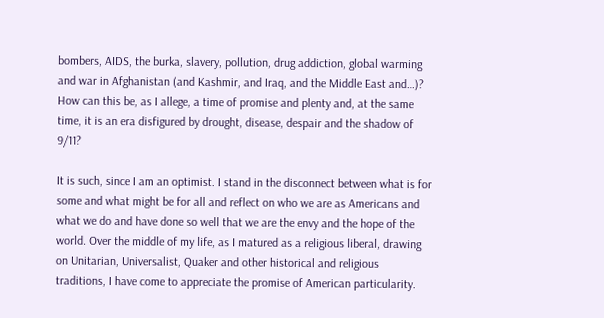bombers, AIDS, the burka, slavery, pollution, drug addiction, global warming and war in Afghanistan (and Kashmir, and Iraq, and the Middle East and…)? How can this be, as I allege, a time of promise and plenty and, at the same time, it is an era disfigured by drought, disease, despair and the shadow of 9/11?

It is such, since I am an optimist. I stand in the disconnect between what is for some and what might be for all and reflect on who we are as Americans and what we do and have done so well that we are the envy and the hope of the world. Over the middle of my life, as I matured as a religious liberal, drawing on Unitarian, Universalist, Quaker and other historical and religious traditions, I have come to appreciate the promise of American particularity.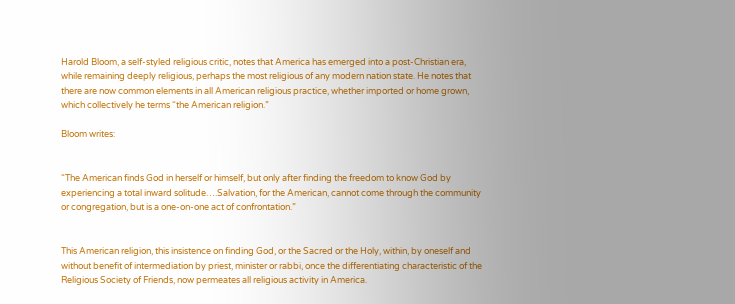Harold Bloom, a self-styled religious critic, notes that America has emerged into a post-Christian era, while remaining deeply religious, perhaps the most religious of any modern nation state. He notes that there are now common elements in all American religious practice, whether imported or home grown, which collectively he terms “the American religion.”

Bloom writes:


“The American finds God in herself or himself, but only after finding the freedom to know God by experiencing a total inward solitude….Salvation, for the American, cannot come through the community or congregation, but is a one-on-one act of confrontation.”


This American religion, this insistence on finding God, or the Sacred or the Holy, within, by oneself and without benefit of intermediation by priest, minister or rabbi, once the differentiating characteristic of the Religious Society of Friends, now permeates all religious activity in America.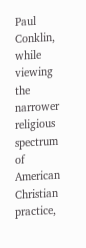Paul Conklin, while viewing the narrower religious spectrum of American Christian practice,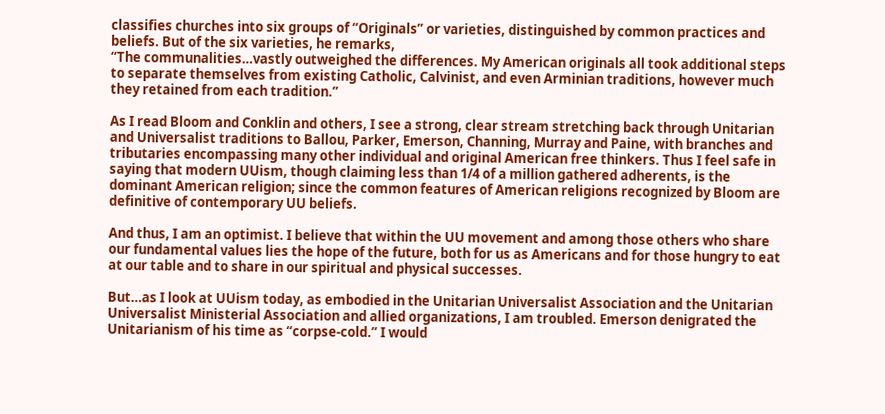classifies churches into six groups of “Originals” or varieties, distinguished by common practices and beliefs. But of the six varieties, he remarks,
“The communalities…vastly outweighed the differences. My American originals all took additional steps to separate themselves from existing Catholic, Calvinist, and even Arminian traditions, however much they retained from each tradition.”

As I read Bloom and Conklin and others, I see a strong, clear stream stretching back through Unitarian and Universalist traditions to Ballou, Parker, Emerson, Channing, Murray and Paine, with branches and tributaries encompassing many other individual and original American free thinkers. Thus I feel safe in saying that modern UUism, though claiming less than 1/4 of a million gathered adherents, is the dominant American religion; since the common features of American religions recognized by Bloom are definitive of contemporary UU beliefs.

And thus, I am an optimist. I believe that within the UU movement and among those others who share our fundamental values lies the hope of the future, both for us as Americans and for those hungry to eat at our table and to share in our spiritual and physical successes.

But…as I look at UUism today, as embodied in the Unitarian Universalist Association and the Unitarian Universalist Ministerial Association and allied organizations, I am troubled. Emerson denigrated the Unitarianism of his time as “corpse-cold.” I would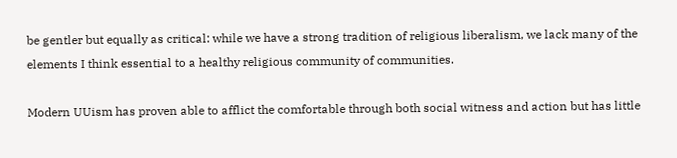be gentler but equally as critical: while we have a strong tradition of religious liberalism, we lack many of the elements I think essential to a healthy religious community of communities.

Modern UUism has proven able to afflict the comfortable through both social witness and action but has little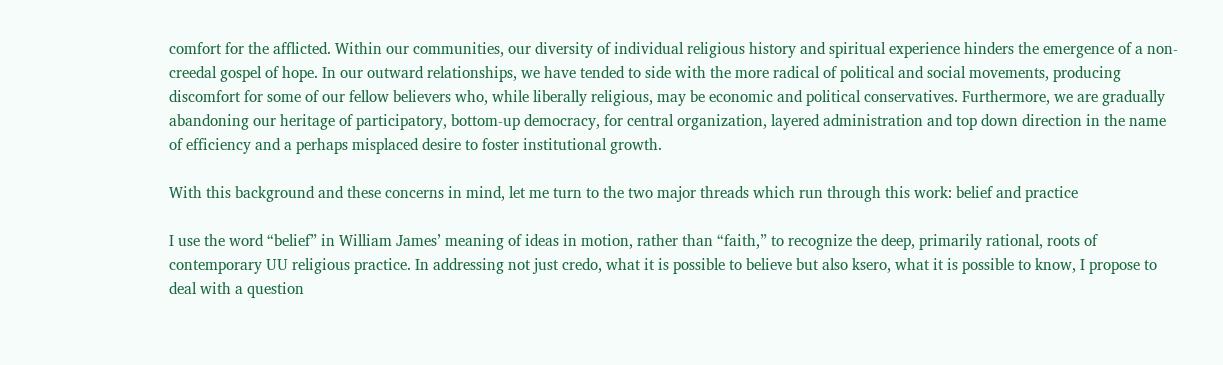comfort for the afflicted. Within our communities, our diversity of individual religious history and spiritual experience hinders the emergence of a non-creedal gospel of hope. In our outward relationships, we have tended to side with the more radical of political and social movements, producing discomfort for some of our fellow believers who, while liberally religious, may be economic and political conservatives. Furthermore, we are gradually abandoning our heritage of participatory, bottom-up democracy, for central organization, layered administration and top down direction in the name of efficiency and a perhaps misplaced desire to foster institutional growth.

With this background and these concerns in mind, let me turn to the two major threads which run through this work: belief and practice

I use the word “belief” in William James’ meaning of ideas in motion, rather than “faith,” to recognize the deep, primarily rational, roots of contemporary UU religious practice. In addressing not just credo, what it is possible to believe but also ksero, what it is possible to know, I propose to deal with a question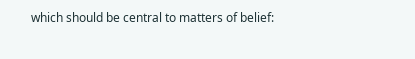which should be central to matters of belief: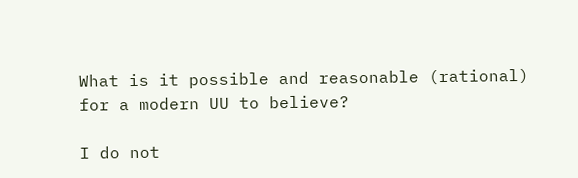What is it possible and reasonable (rational) for a modern UU to believe?

I do not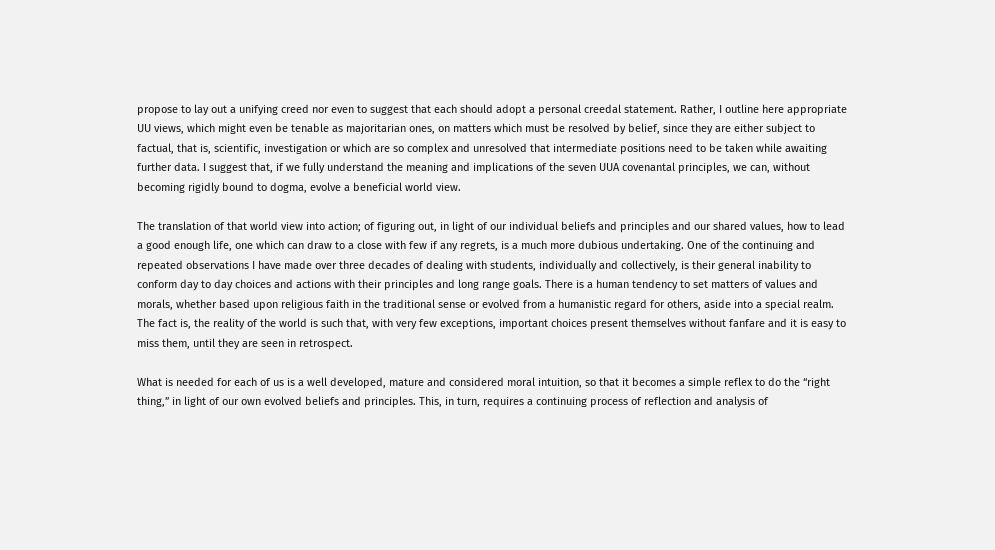propose to lay out a unifying creed nor even to suggest that each should adopt a personal creedal statement. Rather, I outline here appropriate UU views, which might even be tenable as majoritarian ones, on matters which must be resolved by belief, since they are either subject to factual, that is, scientific, investigation or which are so complex and unresolved that intermediate positions need to be taken while awaiting further data. I suggest that, if we fully understand the meaning and implications of the seven UUA covenantal principles, we can, without becoming rigidly bound to dogma, evolve a beneficial world view.

The translation of that world view into action; of figuring out, in light of our individual beliefs and principles and our shared values, how to lead a good enough life, one which can draw to a close with few if any regrets, is a much more dubious undertaking. One of the continuing and repeated observations I have made over three decades of dealing with students, individually and collectively, is their general inability to conform day to day choices and actions with their principles and long range goals. There is a human tendency to set matters of values and morals, whether based upon religious faith in the traditional sense or evolved from a humanistic regard for others, aside into a special realm. The fact is, the reality of the world is such that, with very few exceptions, important choices present themselves without fanfare and it is easy to miss them, until they are seen in retrospect.

What is needed for each of us is a well developed, mature and considered moral intuition, so that it becomes a simple reflex to do the “right thing,” in light of our own evolved beliefs and principles. This, in turn, requires a continuing process of reflection and analysis of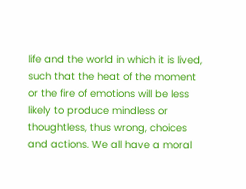life and the world in which it is lived, such that the heat of the moment or the fire of emotions will be less likely to produce mindless or thoughtless, thus wrong, choices and actions. We all have a moral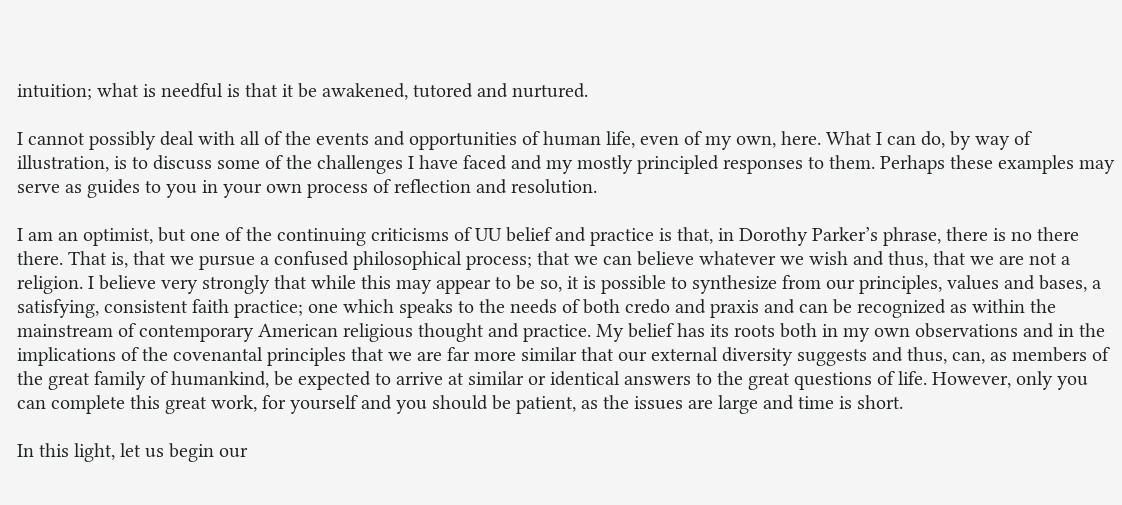intuition; what is needful is that it be awakened, tutored and nurtured.

I cannot possibly deal with all of the events and opportunities of human life, even of my own, here. What I can do, by way of illustration, is to discuss some of the challenges I have faced and my mostly principled responses to them. Perhaps these examples may serve as guides to you in your own process of reflection and resolution.

I am an optimist, but one of the continuing criticisms of UU belief and practice is that, in Dorothy Parker’s phrase, there is no there there. That is, that we pursue a confused philosophical process; that we can believe whatever we wish and thus, that we are not a religion. I believe very strongly that while this may appear to be so, it is possible to synthesize from our principles, values and bases, a satisfying, consistent faith practice; one which speaks to the needs of both credo and praxis and can be recognized as within the mainstream of contemporary American religious thought and practice. My belief has its roots both in my own observations and in the implications of the covenantal principles that we are far more similar that our external diversity suggests and thus, can, as members of the great family of humankind, be expected to arrive at similar or identical answers to the great questions of life. However, only you can complete this great work, for yourself and you should be patient, as the issues are large and time is short.

In this light, let us begin our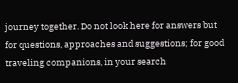journey together. Do not look here for answers but for questions, approaches and suggestions; for good traveling companions, in your search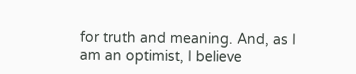for truth and meaning. And, as I am an optimist, I believe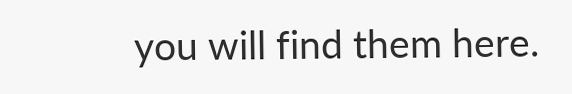you will find them here.